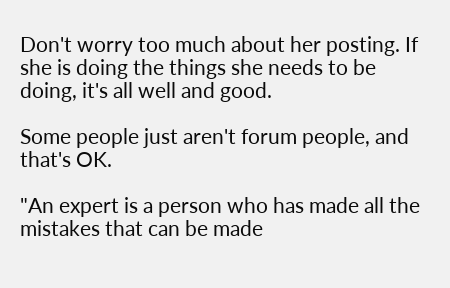Don't worry too much about her posting. If she is doing the things she needs to be doing, it's all well and good.

Some people just aren't forum people, and that's OK.

"An expert is a person who has made all the mistakes that can be made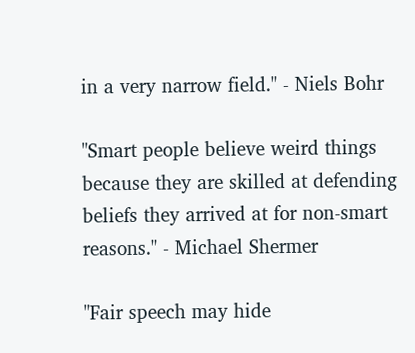in a very narrow field." - Niels Bohr

"Smart people believe weird things because they are skilled at defending beliefs they arrived at for non-smart reasons." - Michael Shermer

"Fair speech may hide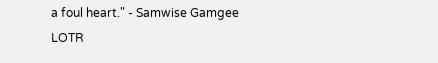a foul heart." - Samwise Gamgee LOTR